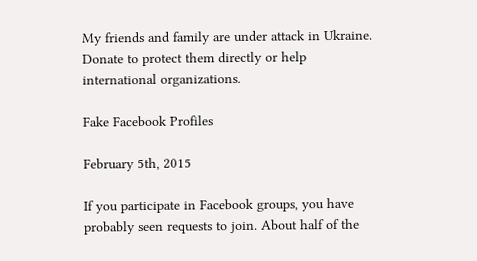My friends and family are under attack in Ukraine. Donate to protect them directly or help international organizations.

Fake Facebook Profiles

February 5th, 2015

If you participate in Facebook groups, you have probably seen requests to join. About half of the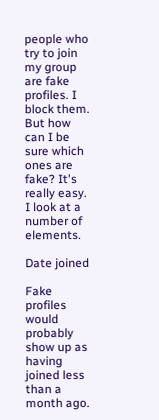people who try to join my group are fake profiles. I block them. But how can I be sure which ones are fake? It's really easy. I look at a number of elements.

Date joined

Fake profiles would probably show up as having joined less than a month ago.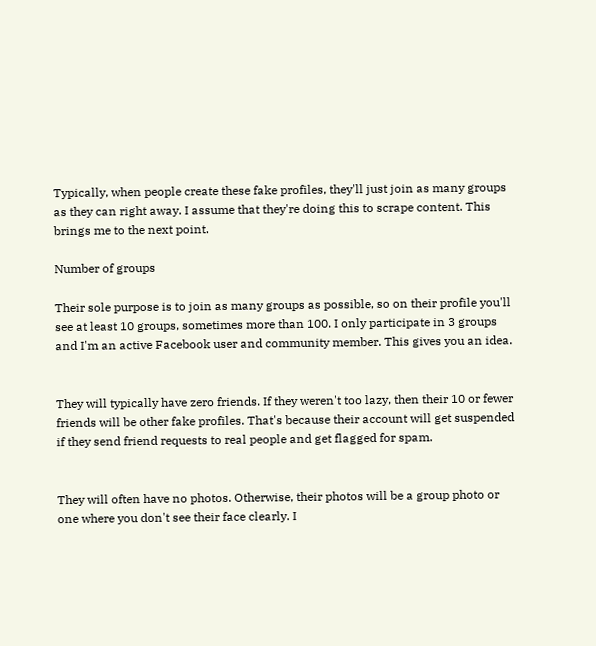Typically, when people create these fake profiles, they'll just join as many groups as they can right away. I assume that they're doing this to scrape content. This brings me to the next point.

Number of groups

Their sole purpose is to join as many groups as possible, so on their profile you'll see at least 10 groups, sometimes more than 100. I only participate in 3 groups and I'm an active Facebook user and community member. This gives you an idea.


They will typically have zero friends. If they weren't too lazy, then their 10 or fewer friends will be other fake profiles. That's because their account will get suspended if they send friend requests to real people and get flagged for spam.


They will often have no photos. Otherwise, their photos will be a group photo or one where you don't see their face clearly. I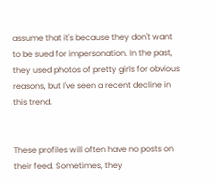assume that it's because they don't want to be sued for impersonation. In the past, they used photos of pretty girls for obvious reasons, but I've seen a recent decline in this trend.


These profiles will often have no posts on their feed. Sometimes, they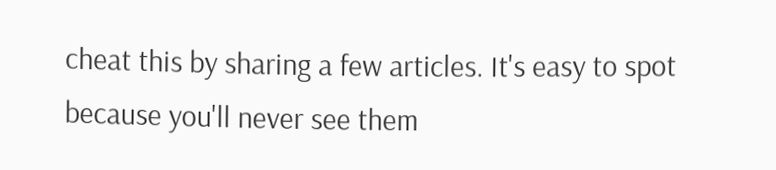cheat this by sharing a few articles. It's easy to spot because you'll never see them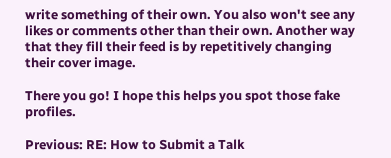write something of their own. You also won't see any likes or comments other than their own. Another way that they fill their feed is by repetitively changing their cover image.

There you go! I hope this helps you spot those fake profiles.

Previous: RE: How to Submit a Talk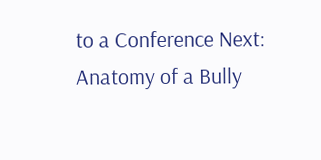to a Conference Next: Anatomy of a Bully